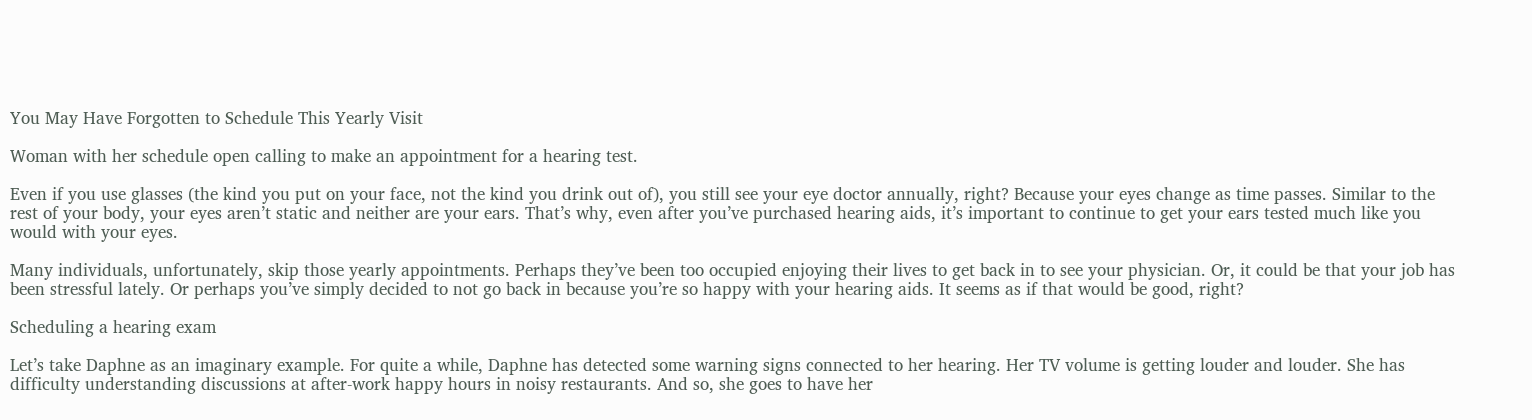You May Have Forgotten to Schedule This Yearly Visit

Woman with her schedule open calling to make an appointment for a hearing test.

Even if you use glasses (the kind you put on your face, not the kind you drink out of), you still see your eye doctor annually, right? Because your eyes change as time passes. Similar to the rest of your body, your eyes aren’t static and neither are your ears. That’s why, even after you’ve purchased hearing aids, it’s important to continue to get your ears tested much like you would with your eyes.

Many individuals, unfortunately, skip those yearly appointments. Perhaps they’ve been too occupied enjoying their lives to get back in to see your physician. Or, it could be that your job has been stressful lately. Or perhaps you’ve simply decided to not go back in because you’re so happy with your hearing aids. It seems as if that would be good, right?

Scheduling a hearing exam

Let’s take Daphne as an imaginary example. For quite a while, Daphne has detected some warning signs connected to her hearing. Her TV volume is getting louder and louder. She has difficulty understanding discussions at after-work happy hours in noisy restaurants. And so, she goes to have her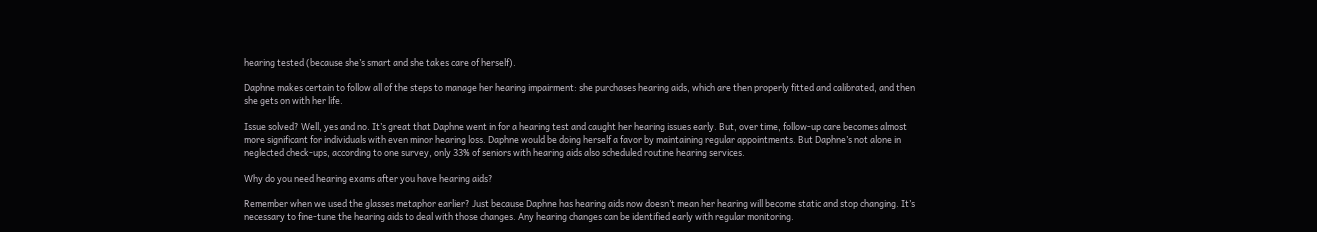hearing tested (because she’s smart and she takes care of herself).

Daphne makes certain to follow all of the steps to manage her hearing impairment: she purchases hearing aids, which are then properly fitted and calibrated, and then she gets on with her life.

Issue solved? Well, yes and no. It’s great that Daphne went in for a hearing test and caught her hearing issues early. But, over time, follow-up care becomes almost more significant for individuals with even minor hearing loss. Daphne would be doing herself a favor by maintaining regular appointments. But Daphne’s not alone in neglected check-ups, according to one survey, only 33% of seniors with hearing aids also scheduled routine hearing services.

Why do you need hearing exams after you have hearing aids?

Remember when we used the glasses metaphor earlier? Just because Daphne has hearing aids now doesn’t mean her hearing will become static and stop changing. It’s necessary to fine-tune the hearing aids to deal with those changes. Any hearing changes can be identified early with regular monitoring.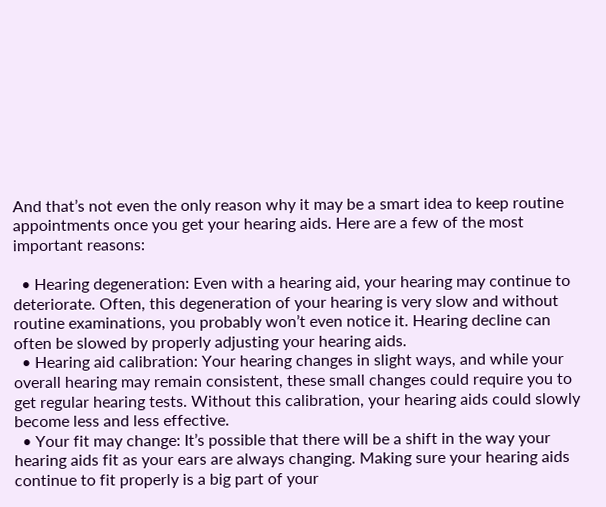And that’s not even the only reason why it may be a smart idea to keep routine appointments once you get your hearing aids. Here are a few of the most important reasons:

  • Hearing degeneration: Even with a hearing aid, your hearing may continue to deteriorate. Often, this degeneration of your hearing is very slow and without routine examinations, you probably won’t even notice it. Hearing decline can often be slowed by properly adjusting your hearing aids.
  • Hearing aid calibration: Your hearing changes in slight ways, and while your overall hearing may remain consistent, these small changes could require you to get regular hearing tests. Without this calibration, your hearing aids could slowly become less and less effective.
  • Your fit may change: It’s possible that there will be a shift in the way your hearing aids fit as your ears are always changing. Making sure your hearing aids continue to fit properly is a big part of your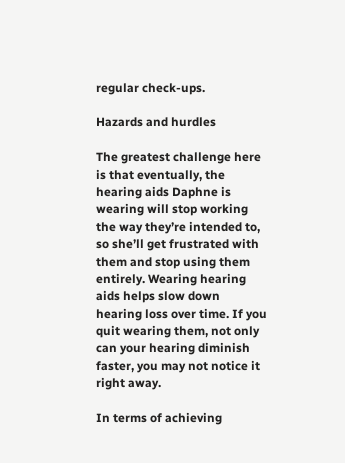regular check-ups.

Hazards and hurdles

The greatest challenge here is that eventually, the hearing aids Daphne is wearing will stop working the way they’re intended to, so she’ll get frustrated with them and stop using them entirely. Wearing hearing aids helps slow down hearing loss over time. If you quit wearing them, not only can your hearing diminish faster, you may not notice it right away.

In terms of achieving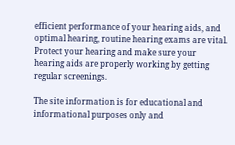efficient performance of your hearing aids, and optimal hearing, routine hearing exams are vital. Protect your hearing and make sure your hearing aids are properly working by getting regular screenings.

The site information is for educational and informational purposes only and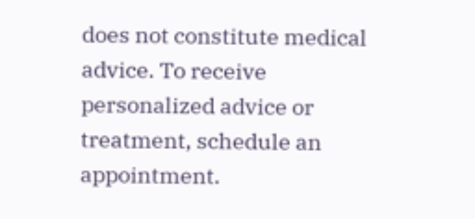does not constitute medical advice. To receive personalized advice or treatment, schedule an appointment.